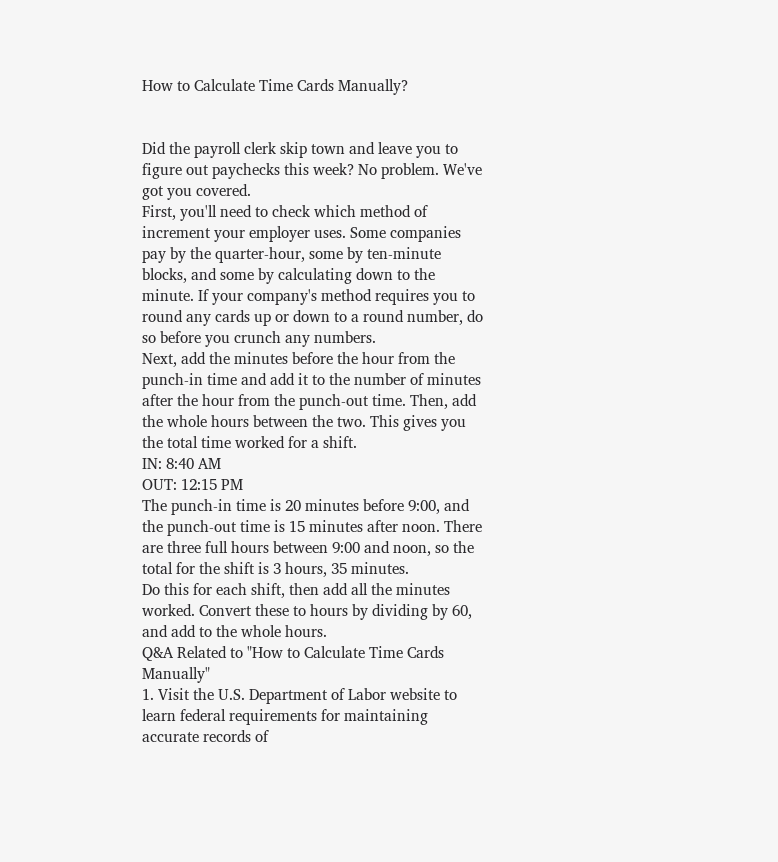How to Calculate Time Cards Manually?


Did the payroll clerk skip town and leave you to figure out paychecks this week? No problem. We've got you covered.
First, you'll need to check which method of increment your employer uses. Some companies pay by the quarter-hour, some by ten-minute blocks, and some by calculating down to the minute. If your company's method requires you to round any cards up or down to a round number, do so before you crunch any numbers.
Next, add the minutes before the hour from the punch-in time and add it to the number of minutes after the hour from the punch-out time. Then, add the whole hours between the two. This gives you the total time worked for a shift.
IN: 8:40 AM
OUT: 12:15 PM
The punch-in time is 20 minutes before 9:00, and the punch-out time is 15 minutes after noon. There are three full hours between 9:00 and noon, so the total for the shift is 3 hours, 35 minutes.
Do this for each shift, then add all the minutes worked. Convert these to hours by dividing by 60, and add to the whole hours.
Q&A Related to "How to Calculate Time Cards Manually"
1. Visit the U.S. Department of Labor website to learn federal requirements for maintaining accurate records of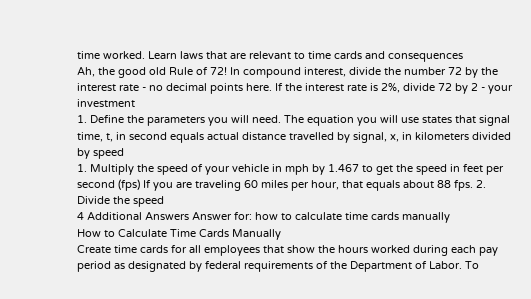time worked. Learn laws that are relevant to time cards and consequences
Ah, the good old Rule of 72! In compound interest, divide the number 72 by the interest rate - no decimal points here. If the interest rate is 2%, divide 72 by 2 - your investment
1. Define the parameters you will need. The equation you will use states that signal time, t, in second equals actual distance travelled by signal, x, in kilometers divided by speed
1. Multiply the speed of your vehicle in mph by 1.467 to get the speed in feet per second (fps) If you are traveling 60 miles per hour, that equals about 88 fps. 2. Divide the speed
4 Additional Answers Answer for: how to calculate time cards manually
How to Calculate Time Cards Manually
Create time cards for all employees that show the hours worked during each pay period as designated by federal requirements of the Department of Labor. To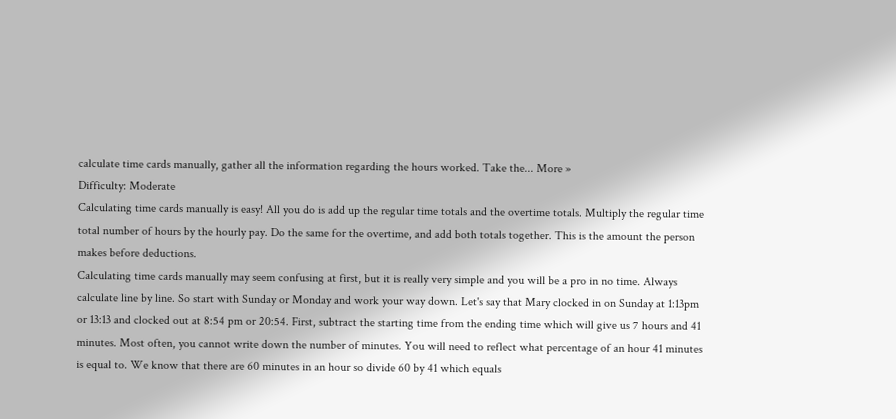calculate time cards manually, gather all the information regarding the hours worked. Take the... More »
Difficulty: Moderate
Calculating time cards manually is easy! All you do is add up the regular time totals and the overtime totals. Multiply the regular time total number of hours by the hourly pay. Do the same for the overtime, and add both totals together. This is the amount the person makes before deductions.
Calculating time cards manually may seem confusing at first, but it is really very simple and you will be a pro in no time. Always calculate line by line. So start with Sunday or Monday and work your way down. Let's say that Mary clocked in on Sunday at 1:13pm or 13:13 and clocked out at 8:54 pm or 20:54. First, subtract the starting time from the ending time which will give us 7 hours and 41 minutes. Most often, you cannot write down the number of minutes. You will need to reflect what percentage of an hour 41 minutes is equal to. We know that there are 60 minutes in an hour so divide 60 by 41 which equals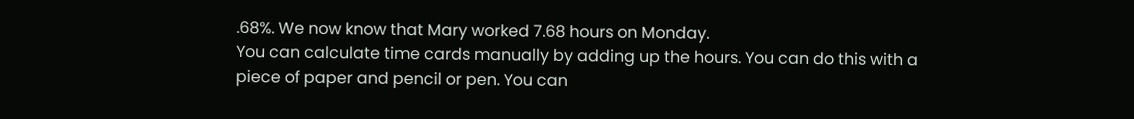.68%. We now know that Mary worked 7.68 hours on Monday.
You can calculate time cards manually by adding up the hours. You can do this with a piece of paper and pencil or pen. You can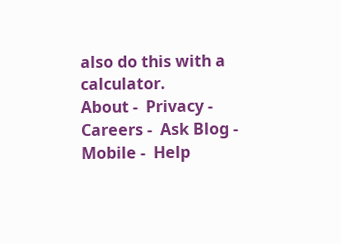also do this with a calculator.
About -  Privacy -  Careers -  Ask Blog -  Mobile -  Help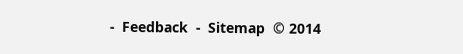-  Feedback  -  Sitemap  © 2014